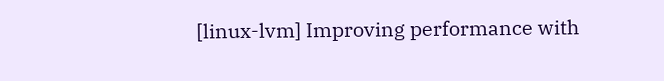[linux-lvm] Improving performance with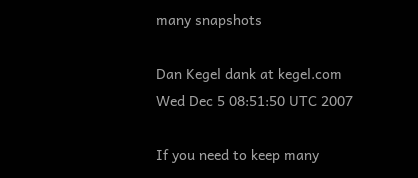many snapshots

Dan Kegel dank at kegel.com
Wed Dec 5 08:51:50 UTC 2007

If you need to keep many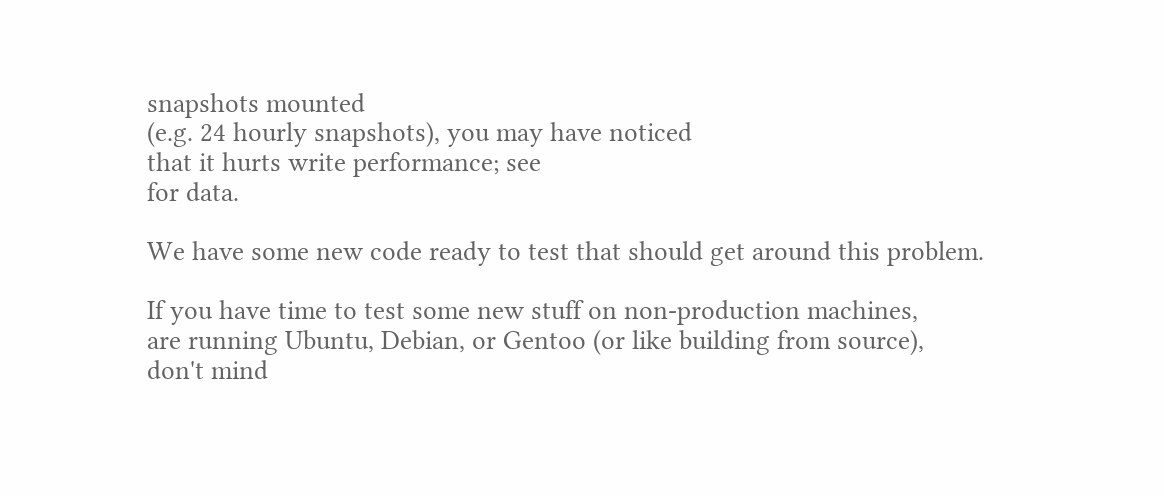snapshots mounted
(e.g. 24 hourly snapshots), you may have noticed
that it hurts write performance; see
for data.

We have some new code ready to test that should get around this problem.

If you have time to test some new stuff on non-production machines,
are running Ubuntu, Debian, or Gentoo (or like building from source),
don't mind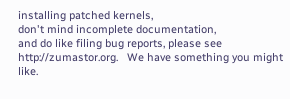installing patched kernels,
don't mind incomplete documentation,
and do like filing bug reports, please see
http://zumastor.org.   We have something you might like.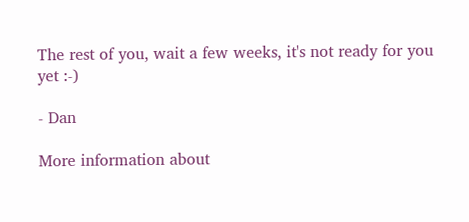The rest of you, wait a few weeks, it's not ready for you yet :-)

- Dan

More information about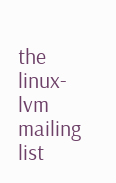the linux-lvm mailing list